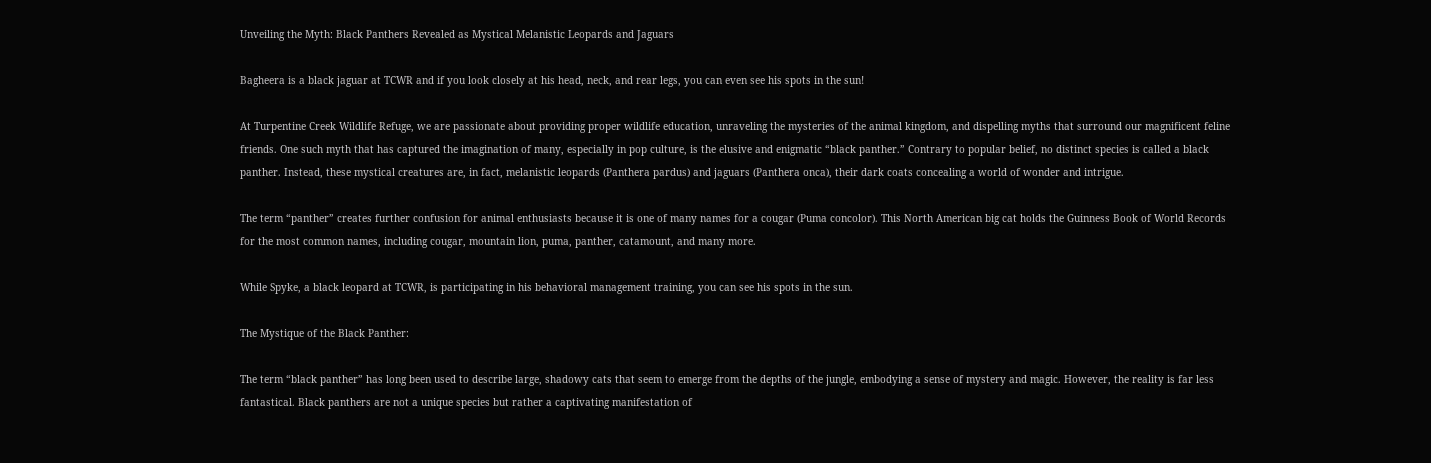Unveiling the Myth: Black Panthers Revealed as Mystical Melanistic Leopards and Jaguars

Bagheera is a black jaguar at TCWR and if you look closely at his head, neck, and rear legs, you can even see his spots in the sun!

At Turpentine Creek Wildlife Refuge, we are passionate about providing proper wildlife education, unraveling the mysteries of the animal kingdom, and dispelling myths that surround our magnificent feline friends. One such myth that has captured the imagination of many, especially in pop culture, is the elusive and enigmatic “black panther.” Contrary to popular belief, no distinct species is called a black panther. Instead, these mystical creatures are, in fact, melanistic leopards (Panthera pardus) and jaguars (Panthera onca), their dark coats concealing a world of wonder and intrigue.

The term “panther” creates further confusion for animal enthusiasts because it is one of many names for a cougar (Puma concolor). This North American big cat holds the Guinness Book of World Records for the most common names, including cougar, mountain lion, puma, panther, catamount, and many more.

While Spyke, a black leopard at TCWR, is participating in his behavioral management training, you can see his spots in the sun.

The Mystique of the Black Panther:

The term “black panther” has long been used to describe large, shadowy cats that seem to emerge from the depths of the jungle, embodying a sense of mystery and magic. However, the reality is far less fantastical. Black panthers are not a unique species but rather a captivating manifestation of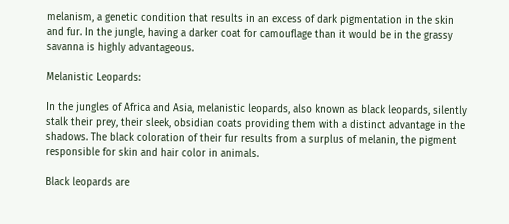melanism, a genetic condition that results in an excess of dark pigmentation in the skin and fur. In the jungle, having a darker coat for camouflage than it would be in the grassy savanna is highly advantageous.

Melanistic Leopards:

In the jungles of Africa and Asia, melanistic leopards, also known as black leopards, silently stalk their prey, their sleek, obsidian coats providing them with a distinct advantage in the shadows. The black coloration of their fur results from a surplus of melanin, the pigment responsible for skin and hair color in animals.

Black leopards are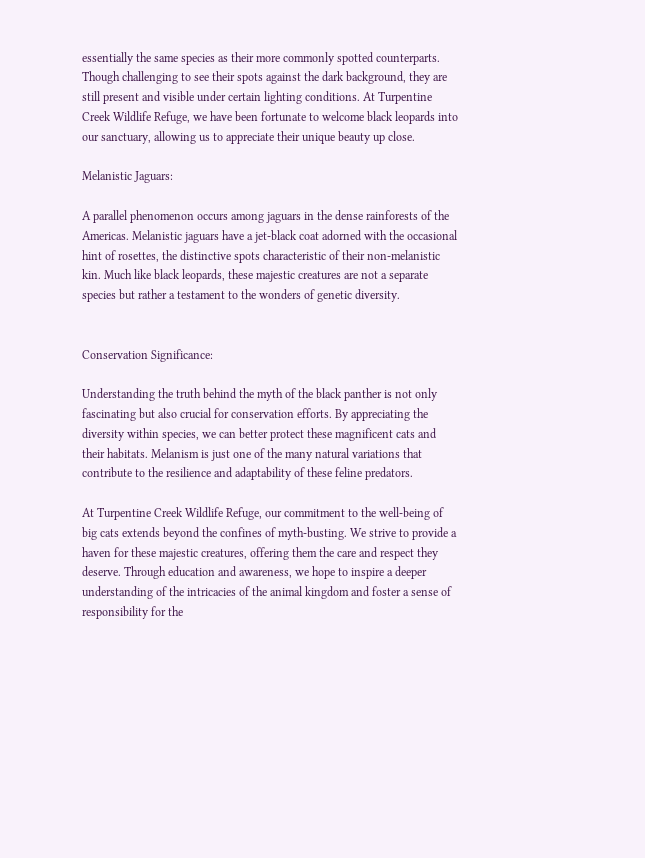essentially the same species as their more commonly spotted counterparts. Though challenging to see their spots against the dark background, they are still present and visible under certain lighting conditions. At Turpentine Creek Wildlife Refuge, we have been fortunate to welcome black leopards into our sanctuary, allowing us to appreciate their unique beauty up close.

Melanistic Jaguars:

A parallel phenomenon occurs among jaguars in the dense rainforests of the Americas. Melanistic jaguars have a jet-black coat adorned with the occasional hint of rosettes, the distinctive spots characteristic of their non-melanistic kin. Much like black leopards, these majestic creatures are not a separate species but rather a testament to the wonders of genetic diversity.


Conservation Significance:

Understanding the truth behind the myth of the black panther is not only fascinating but also crucial for conservation efforts. By appreciating the diversity within species, we can better protect these magnificent cats and their habitats. Melanism is just one of the many natural variations that contribute to the resilience and adaptability of these feline predators.

At Turpentine Creek Wildlife Refuge, our commitment to the well-being of big cats extends beyond the confines of myth-busting. We strive to provide a haven for these majestic creatures, offering them the care and respect they deserve. Through education and awareness, we hope to inspire a deeper understanding of the intricacies of the animal kingdom and foster a sense of responsibility for the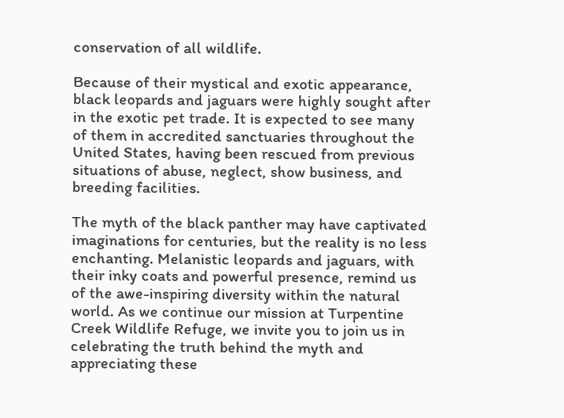conservation of all wildlife.

Because of their mystical and exotic appearance, black leopards and jaguars were highly sought after in the exotic pet trade. It is expected to see many of them in accredited sanctuaries throughout the United States, having been rescued from previous situations of abuse, neglect, show business, and breeding facilities.

The myth of the black panther may have captivated imaginations for centuries, but the reality is no less enchanting. Melanistic leopards and jaguars, with their inky coats and powerful presence, remind us of the awe-inspiring diversity within the natural world. As we continue our mission at Turpentine Creek Wildlife Refuge, we invite you to join us in celebrating the truth behind the myth and appreciating these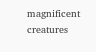magnificent creatures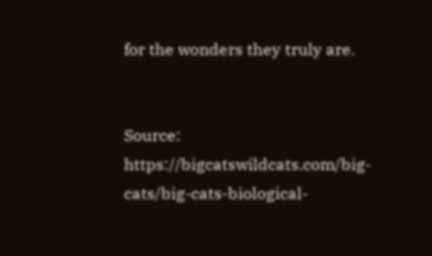for the wonders they truly are.


Source: https://bigcatswildcats.com/big-cats/big-cats-biological-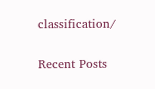classification/

Recent Posts